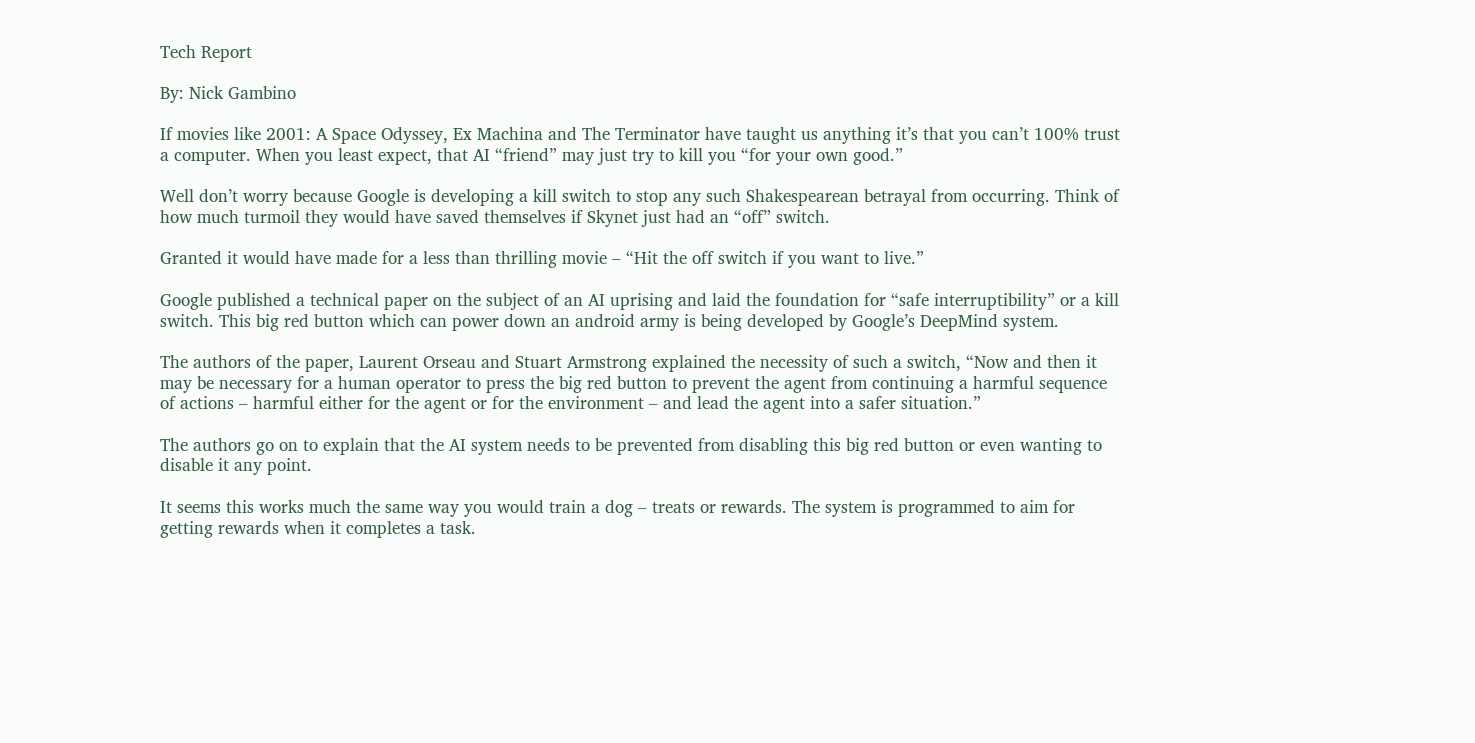Tech Report

By: Nick Gambino

If movies like 2001: A Space Odyssey, Ex Machina and The Terminator have taught us anything it’s that you can’t 100% trust a computer. When you least expect, that AI “friend” may just try to kill you “for your own good.”

Well don’t worry because Google is developing a kill switch to stop any such Shakespearean betrayal from occurring. Think of how much turmoil they would have saved themselves if Skynet just had an “off” switch.

Granted it would have made for a less than thrilling movie – “Hit the off switch if you want to live.”

Google published a technical paper on the subject of an AI uprising and laid the foundation for “safe interruptibility” or a kill switch. This big red button which can power down an android army is being developed by Google’s DeepMind system.

The authors of the paper, Laurent Orseau and Stuart Armstrong explained the necessity of such a switch, “Now and then it may be necessary for a human operator to press the big red button to prevent the agent from continuing a harmful sequence of actions – harmful either for the agent or for the environment – and lead the agent into a safer situation.”

The authors go on to explain that the AI system needs to be prevented from disabling this big red button or even wanting to disable it any point.

It seems this works much the same way you would train a dog – treats or rewards. The system is programmed to aim for getting rewards when it completes a task.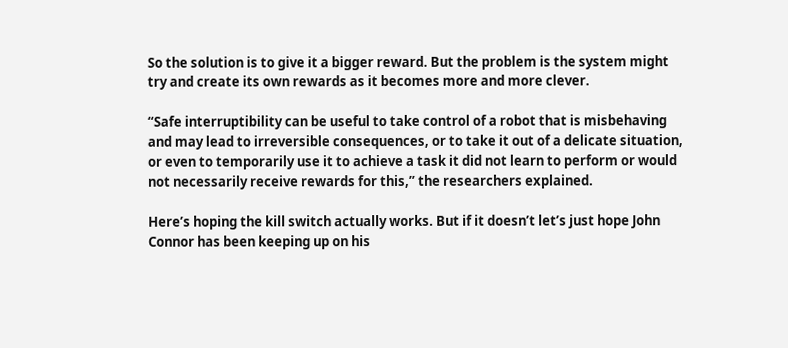So the solution is to give it a bigger reward. But the problem is the system might try and create its own rewards as it becomes more and more clever.

“Safe interruptibility can be useful to take control of a robot that is misbehaving and may lead to irreversible consequences, or to take it out of a delicate situation, or even to temporarily use it to achieve a task it did not learn to perform or would not necessarily receive rewards for this,” the researchers explained.

Here’s hoping the kill switch actually works. But if it doesn’t let’s just hope John Connor has been keeping up on his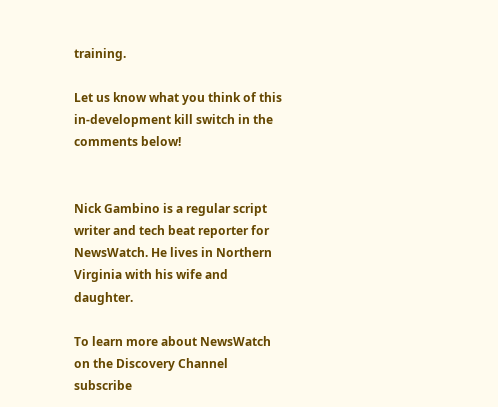training.

Let us know what you think of this in-development kill switch in the comments below!


Nick Gambino is a regular script writer and tech beat reporter for NewsWatch. He lives in Northern Virginia with his wife and daughter.

To learn more about NewsWatch on the Discovery Channel subscribe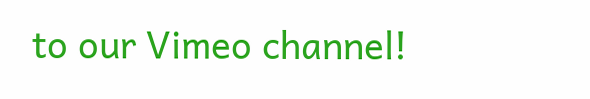to our Vimeo channel!